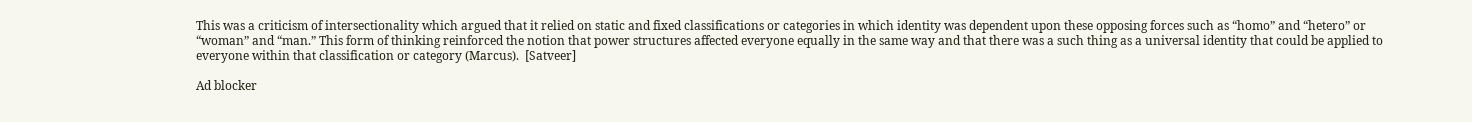This was a criticism of intersectionality which argued that it relied on static and fixed classifications or categories in which identity was dependent upon these opposing forces such as “homo” and “hetero” or “woman” and “man.” This form of thinking reinforced the notion that power structures affected everyone equally in the same way and that there was a such thing as a universal identity that could be applied to everyone within that classification or category (Marcus).  [Satveer]

Ad blocker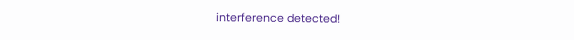interference detected!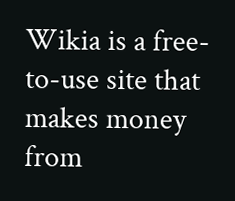Wikia is a free-to-use site that makes money from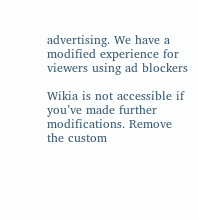advertising. We have a modified experience for viewers using ad blockers

Wikia is not accessible if you’ve made further modifications. Remove the custom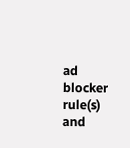ad blocker rule(s) and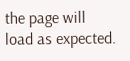the page will load as expected.